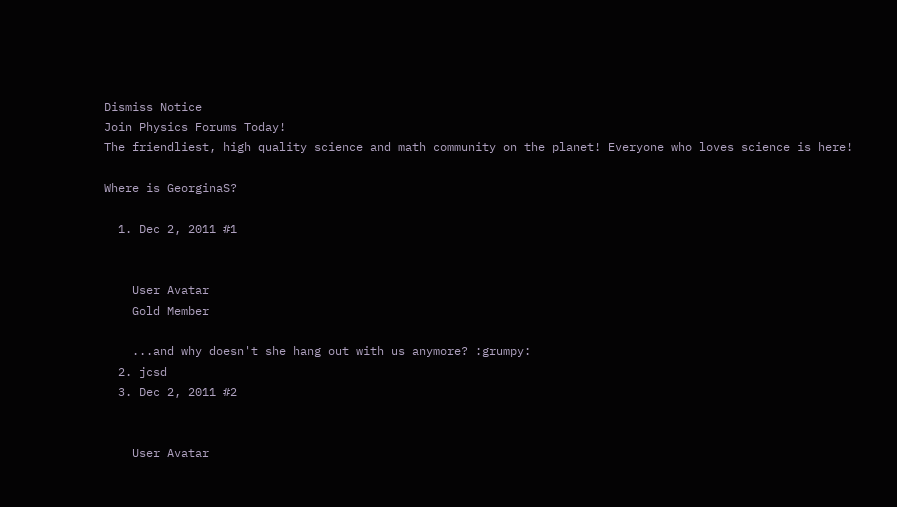Dismiss Notice
Join Physics Forums Today!
The friendliest, high quality science and math community on the planet! Everyone who loves science is here!

Where is GeorginaS?

  1. Dec 2, 2011 #1


    User Avatar
    Gold Member

    ...and why doesn't she hang out with us anymore? :grumpy:
  2. jcsd
  3. Dec 2, 2011 #2


    User Avatar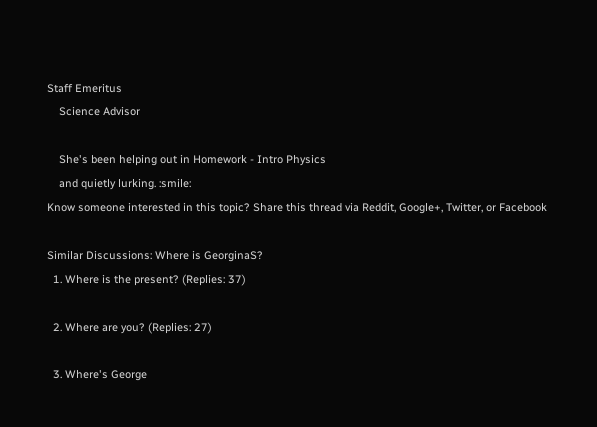Staff Emeritus
    Science Advisor

    She's been helping out in Homework - Intro Physics
    and quietly lurking. :smile:
Know someone interested in this topic? Share this thread via Reddit, Google+, Twitter, or Facebook

Similar Discussions: Where is GeorginaS?
  1. Where is the present? (Replies: 37)

  2. Where are you? (Replies: 27)

  3. Where's George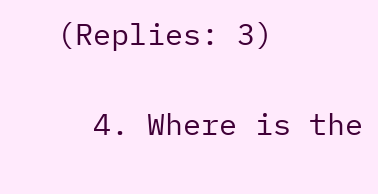(Replies: 3)

  4. Where is the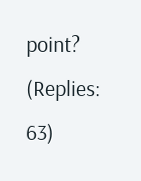point? (Replies: 63)